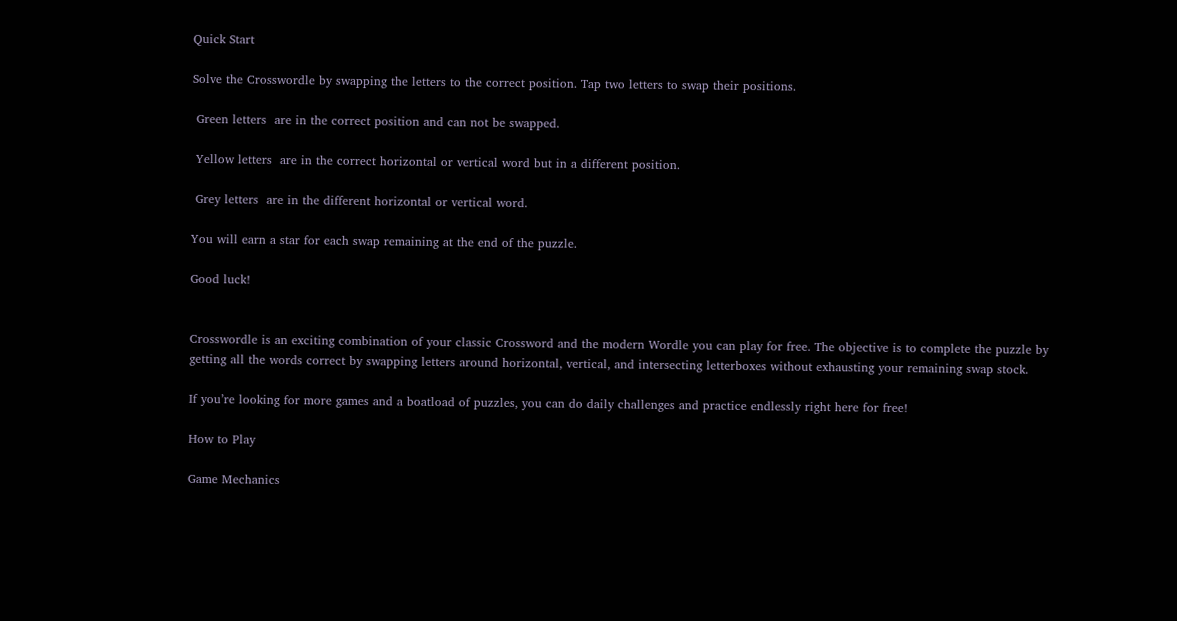Quick Start

Solve the Crosswordle by swapping the letters to the correct position. Tap two letters to swap their positions.

 Green letters  are in the correct position and can not be swapped.

 Yellow letters  are in the correct horizontal or vertical word but in a different position.

 Grey letters  are in the different horizontal or vertical word.

You will earn a star for each swap remaining at the end of the puzzle.

Good luck!


Crosswordle is an exciting combination of your classic Crossword and the modern Wordle you can play for free. The objective is to complete the puzzle by getting all the words correct by swapping letters around horizontal, vertical, and intersecting letterboxes without exhausting your remaining swap stock.

If you’re looking for more games and a boatload of puzzles, you can do daily challenges and practice endlessly right here for free!

How to Play

Game Mechanics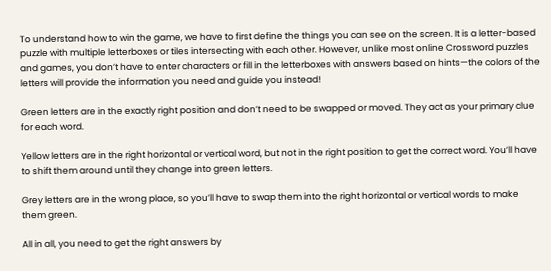To understand how to win the game, we have to first define the things you can see on the screen. It is a letter-based puzzle with multiple letterboxes or tiles intersecting with each other. However, unlike most online Crossword puzzles and games, you don’t have to enter characters or fill in the letterboxes with answers based on hints—the colors of the letters will provide the information you need and guide you instead!

Green letters are in the exactly right position and don’t need to be swapped or moved. They act as your primary clue for each word.

Yellow letters are in the right horizontal or vertical word, but not in the right position to get the correct word. You’ll have to shift them around until they change into green letters.

Grey letters are in the wrong place, so you’ll have to swap them into the right horizontal or vertical words to make them green.

All in all, you need to get the right answers by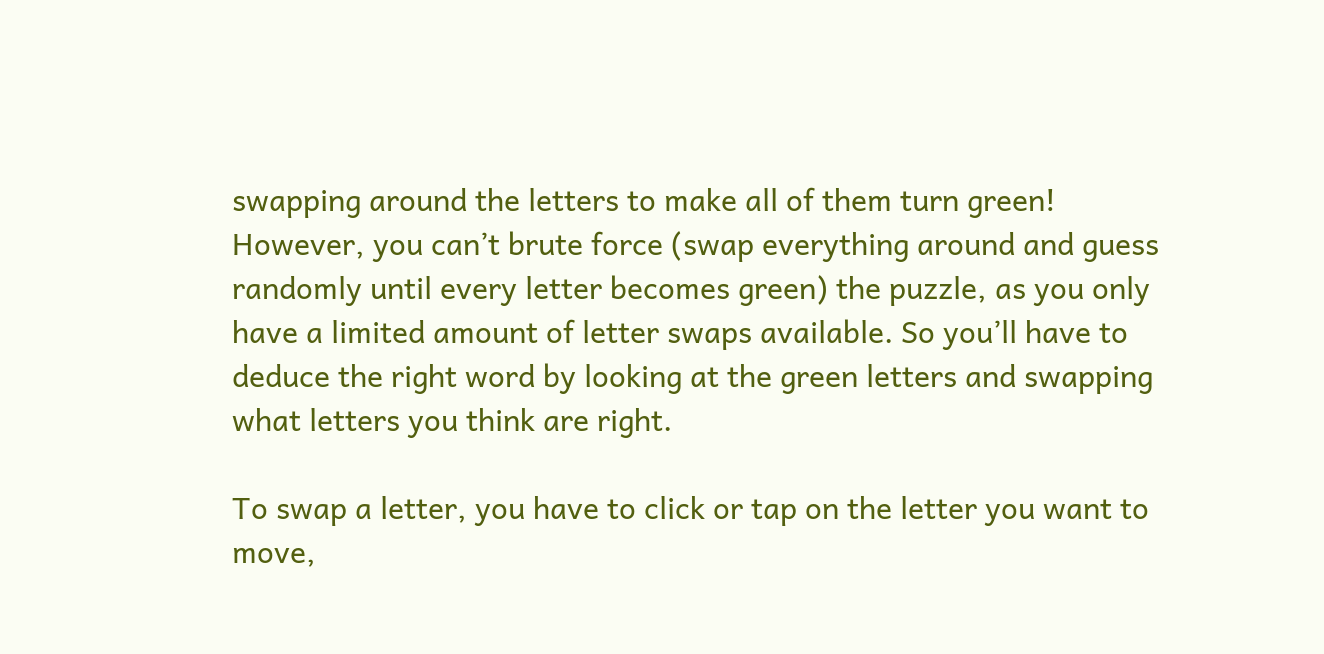swapping around the letters to make all of them turn green! However, you can’t brute force (swap everything around and guess randomly until every letter becomes green) the puzzle, as you only have a limited amount of letter swaps available. So you’ll have to deduce the right word by looking at the green letters and swapping what letters you think are right.

To swap a letter, you have to click or tap on the letter you want to move,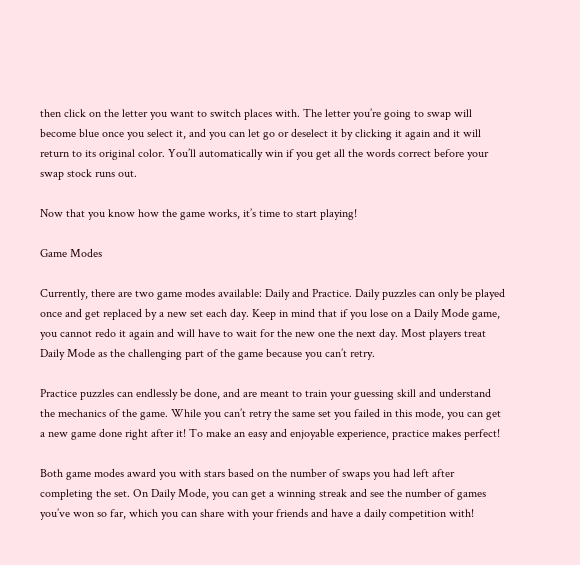then click on the letter you want to switch places with. The letter you’re going to swap will become blue once you select it, and you can let go or deselect it by clicking it again and it will return to its original color. You’ll automatically win if you get all the words correct before your swap stock runs out.

Now that you know how the game works, it’s time to start playing!

Game Modes

Currently, there are two game modes available: Daily and Practice. Daily puzzles can only be played once and get replaced by a new set each day. Keep in mind that if you lose on a Daily Mode game, you cannot redo it again and will have to wait for the new one the next day. Most players treat Daily Mode as the challenging part of the game because you can’t retry.

Practice puzzles can endlessly be done, and are meant to train your guessing skill and understand the mechanics of the game. While you can’t retry the same set you failed in this mode, you can get a new game done right after it! To make an easy and enjoyable experience, practice makes perfect!

Both game modes award you with stars based on the number of swaps you had left after completing the set. On Daily Mode, you can get a winning streak and see the number of games you’ve won so far, which you can share with your friends and have a daily competition with!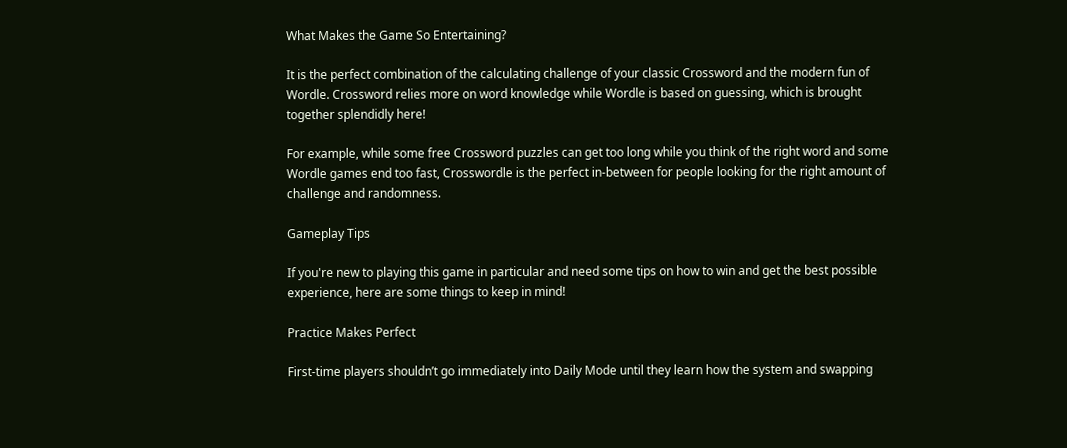What Makes the Game So Entertaining?

It is the perfect combination of the calculating challenge of your classic Crossword and the modern fun of Wordle. Crossword relies more on word knowledge while Wordle is based on guessing, which is brought together splendidly here!

For example, while some free Crossword puzzles can get too long while you think of the right word and some Wordle games end too fast, Crosswordle is the perfect in-between for people looking for the right amount of challenge and randomness.

Gameplay Tips

If you're new to playing this game in particular and need some tips on how to win and get the best possible experience, here are some things to keep in mind!

Practice Makes Perfect

First-time players shouldn’t go immediately into Daily Mode until they learn how the system and swapping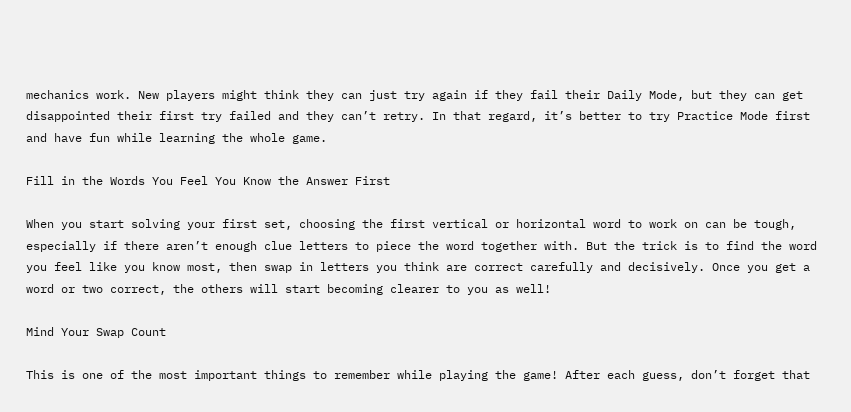mechanics work. New players might think they can just try again if they fail their Daily Mode, but they can get disappointed their first try failed and they can’t retry. In that regard, it’s better to try Practice Mode first and have fun while learning the whole game.

Fill in the Words You Feel You Know the Answer First

When you start solving your first set, choosing the first vertical or horizontal word to work on can be tough, especially if there aren’t enough clue letters to piece the word together with. But the trick is to find the word you feel like you know most, then swap in letters you think are correct carefully and decisively. Once you get a word or two correct, the others will start becoming clearer to you as well!

Mind Your Swap Count

This is one of the most important things to remember while playing the game! After each guess, don’t forget that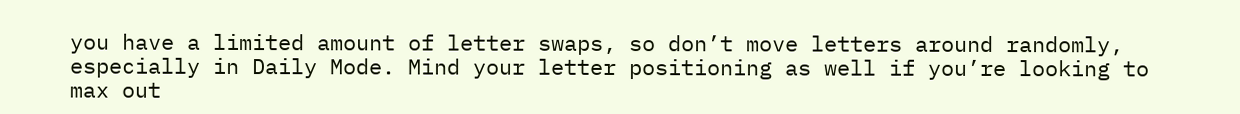you have a limited amount of letter swaps, so don’t move letters around randomly, especially in Daily Mode. Mind your letter positioning as well if you’re looking to max out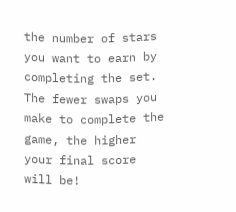the number of stars you want to earn by completing the set. The fewer swaps you make to complete the game, the higher your final score will be!